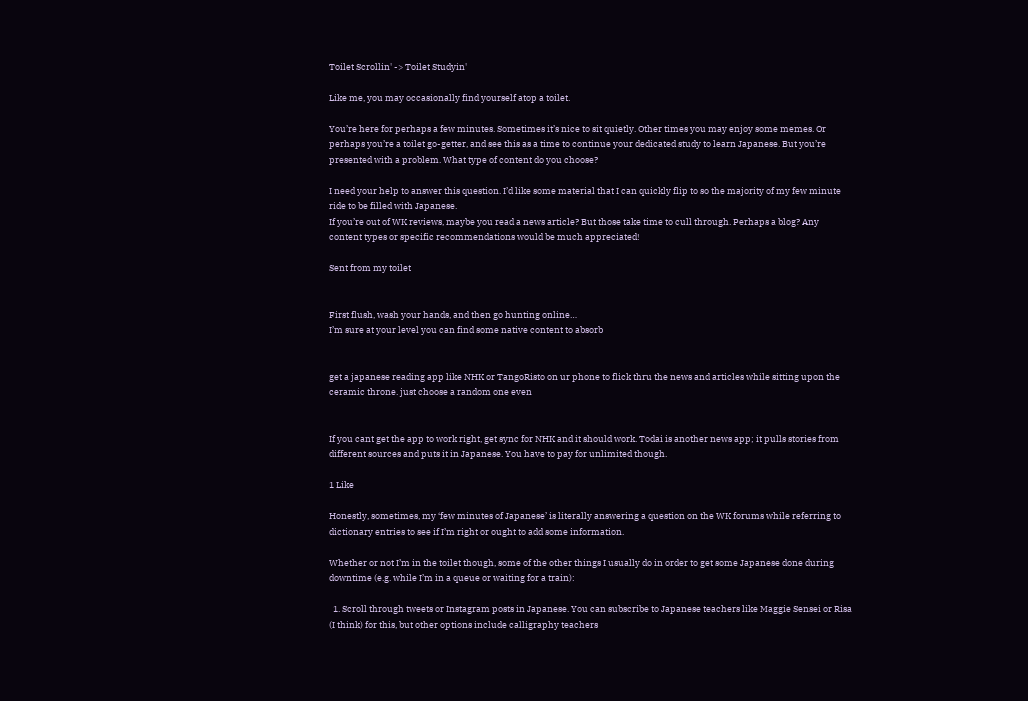Toilet Scrollin' -> Toilet Studyin'

Like me, you may occasionally find yourself atop a toilet.

You’re here for perhaps a few minutes. Sometimes it’s nice to sit quietly. Other times you may enjoy some memes. Or perhaps you’re a toilet go-getter, and see this as a time to continue your dedicated study to learn Japanese. But you’re presented with a problem. What type of content do you choose?

I need your help to answer this question. I’d like some material that I can quickly flip to so the majority of my few minute ride to be filled with Japanese.
If you’re out of WK reviews, maybe you read a news article? But those take time to cull through. Perhaps a blog? Any content types or specific recommendations would be much appreciated!

Sent from my toilet


First flush, wash your hands, and then go hunting online…
I’m sure at your level you can find some native content to absorb


get a japanese reading app like NHK or TangoRisto on ur phone to flick thru the news and articles while sitting upon the ceramic throne. just choose a random one even


If you cant get the app to work right, get sync for NHK and it should work. Todai is another news app; it pulls stories from different sources and puts it in Japanese. You have to pay for unlimited though.

1 Like

Honestly, sometimes, my ‘few minutes of Japanese’ is literally answering a question on the WK forums while referring to dictionary entries to see if I’m right or ought to add some information.

Whether or not I’m in the toilet though, some of the other things I usually do in order to get some Japanese done during downtime (e.g. while I’m in a queue or waiting for a train):

  1. Scroll through tweets or Instagram posts in Japanese. You can subscribe to Japanese teachers like Maggie Sensei or Risa (I think) for this, but other options include calligraphy teachers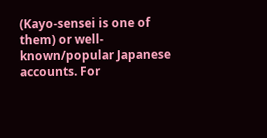(Kayo-sensei is one of them) or well-known/popular Japanese accounts. For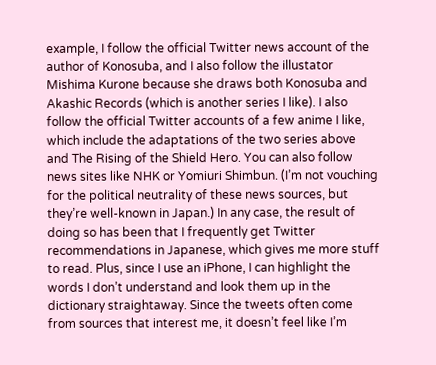example, I follow the official Twitter news account of the author of Konosuba, and I also follow the illustator Mishima Kurone because she draws both Konosuba and Akashic Records (which is another series I like). I also follow the official Twitter accounts of a few anime I like, which include the adaptations of the two series above and The Rising of the Shield Hero. You can also follow news sites like NHK or Yomiuri Shimbun. (I’m not vouching for the political neutrality of these news sources, but they’re well-known in Japan.) In any case, the result of doing so has been that I frequently get Twitter recommendations in Japanese, which gives me more stuff to read. Plus, since I use an iPhone, I can highlight the words I don’t understand and look them up in the dictionary straightaway. Since the tweets often come from sources that interest me, it doesn’t feel like I’m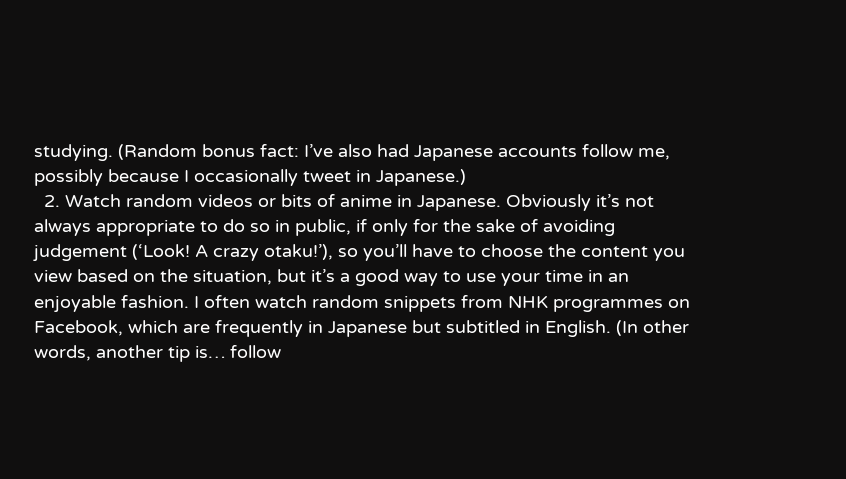studying. (Random bonus fact: I’ve also had Japanese accounts follow me, possibly because I occasionally tweet in Japanese.)
  2. Watch random videos or bits of anime in Japanese. Obviously it’s not always appropriate to do so in public, if only for the sake of avoiding judgement (‘Look! A crazy otaku!’), so you’ll have to choose the content you view based on the situation, but it’s a good way to use your time in an enjoyable fashion. I often watch random snippets from NHK programmes on Facebook, which are frequently in Japanese but subtitled in English. (In other words, another tip is… follow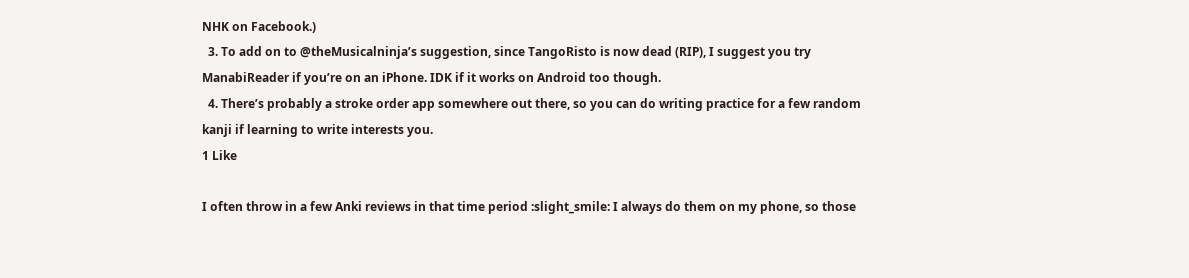NHK on Facebook.)
  3. To add on to @theMusicalninja’s suggestion, since TangoRisto is now dead (RIP), I suggest you try ManabiReader if you’re on an iPhone. IDK if it works on Android too though.
  4. There’s probably a stroke order app somewhere out there, so you can do writing practice for a few random kanji if learning to write interests you.
1 Like

I often throw in a few Anki reviews in that time period :slight_smile: I always do them on my phone, so those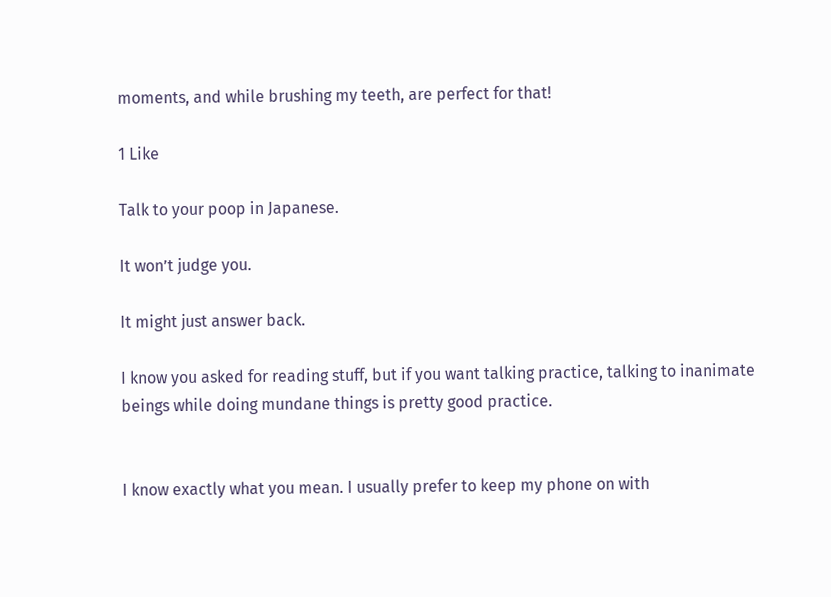moments, and while brushing my teeth, are perfect for that!

1 Like

Talk to your poop in Japanese.

It won’t judge you.

It might just answer back.

I know you asked for reading stuff, but if you want talking practice, talking to inanimate beings while doing mundane things is pretty good practice.


I know exactly what you mean. I usually prefer to keep my phone on with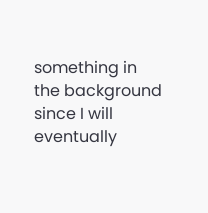something in the background since I will eventually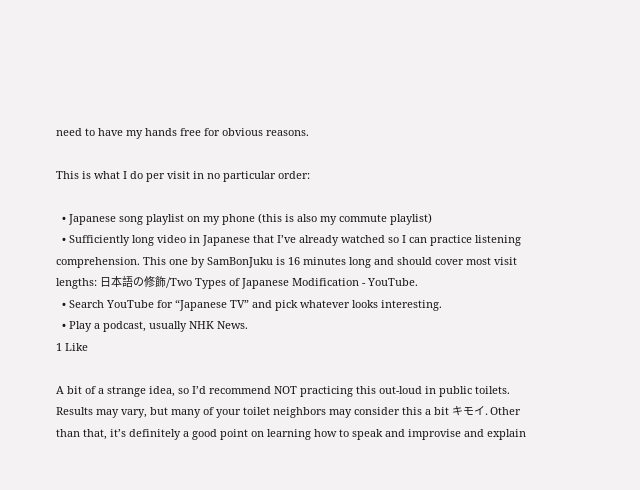need to have my hands free for obvious reasons.

This is what I do per visit in no particular order:

  • Japanese song playlist on my phone (this is also my commute playlist)
  • Sufficiently long video in Japanese that I’ve already watched so I can practice listening comprehension. This one by SamBonJuku is 16 minutes long and should cover most visit lengths: 日本語の修飾/Two Types of Japanese Modification - YouTube.
  • Search YouTube for “Japanese TV” and pick whatever looks interesting.
  • Play a podcast, usually NHK News.
1 Like

A bit of a strange idea, so I’d recommend NOT practicing this out-loud in public toilets. Results may vary, but many of your toilet neighbors may consider this a bit キモイ. Other than that, it’s definitely a good point on learning how to speak and improvise and explain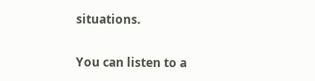situations.


You can listen to a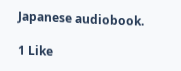Japanese audiobook.

1 Like